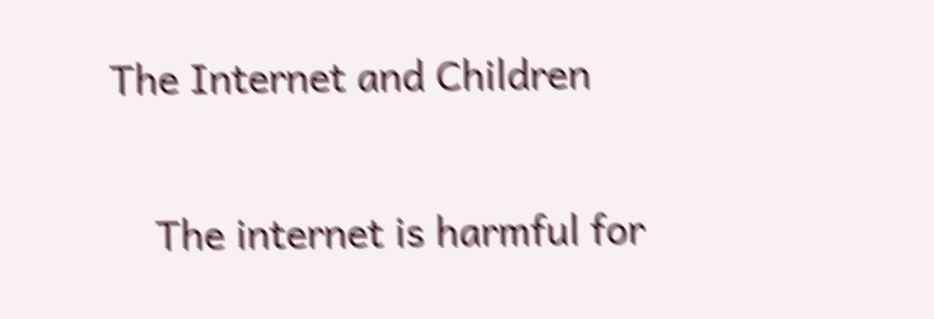The Internet and Children


    The internet is harmful for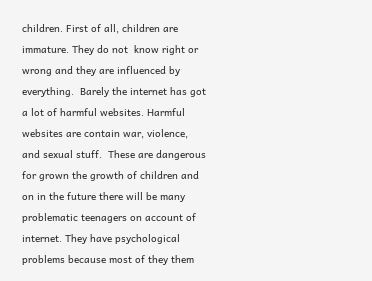children. First of all, children are immature. They do not  know right or wrong and they are influenced by everything.  Barely the internet has got a lot of harmful websites. Harmful websites are contain war, violence, and sexual stuff.  These are dangerous for grown the growth of children and on in the future there will be many problematic teenagers on account of internet. They have psychological problems because most of they them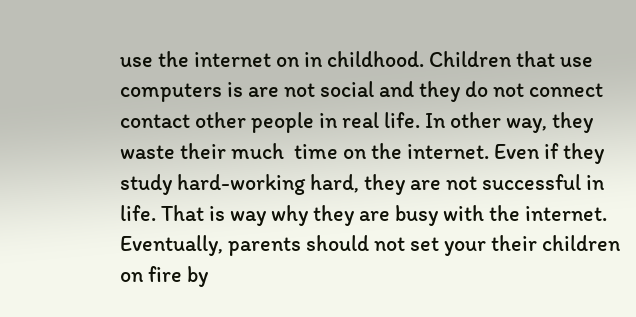use the internet on in childhood. Children that use computers is are not social and they do not connect contact other people in real life. In other way, they waste their much  time on the internet. Even if they study hard-working hard, they are not successful in life. That is way why they are busy with the internet. Eventually, parents should not set your their children on fire by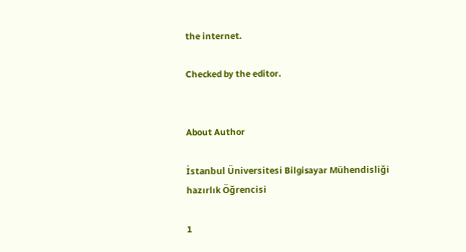the internet.

Checked by the editor.


About Author

İstanbul Üniversitesi Bilgisayar Mühendisliği hazırlık Öğrencisi

1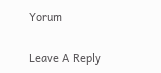Yorum

Leave A Reply